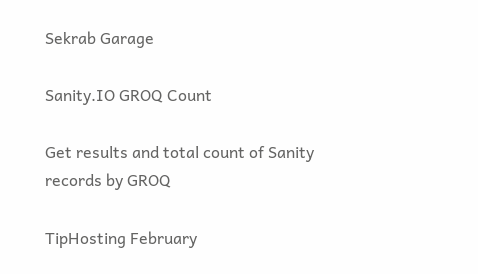Sekrab Garage

Sanity.IO GROQ Count

Get results and total count of Sanity records by GROQ

TipHosting February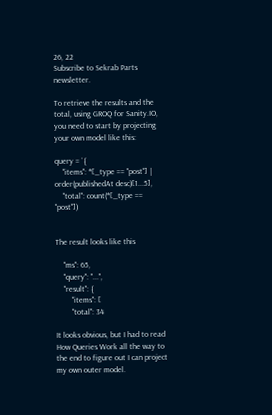26, 22
Subscribe to Sekrab Parts newsletter.

To retrieve the results and the total, using GROQ for Sanity.IO, you need to start by projecting your own model like this:

query = `{
    "items": *[_type == "post"] | order(publishedAt desc)[1...5],
    "total": count(*[_type == "post"])


The result looks like this

    "ms": 65,
    "query": "...",
    "result": {
        "items": [
        "total": 34

It looks obvious, but I had to read How Queries Work all the way to the end to figure out I can project my own outer model.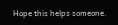Hope this helps someone.